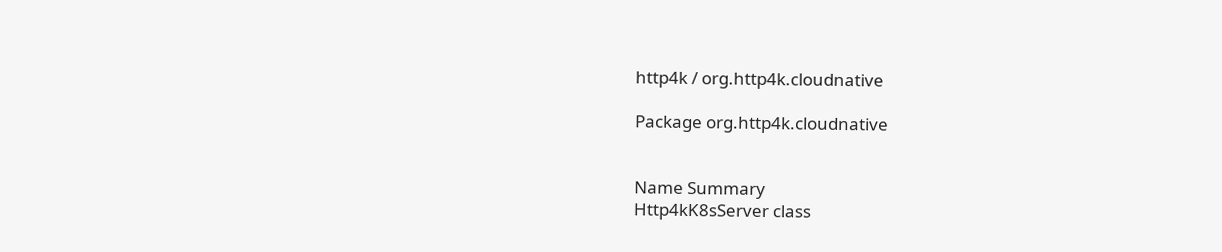http4k / org.http4k.cloudnative

Package org.http4k.cloudnative


Name Summary
Http4kK8sServer class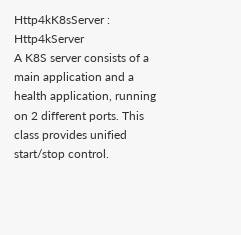Http4kK8sServer : Http4kServer
A K8S server consists of a main application and a health application, running on 2 different ports. This class provides unified start/stop control.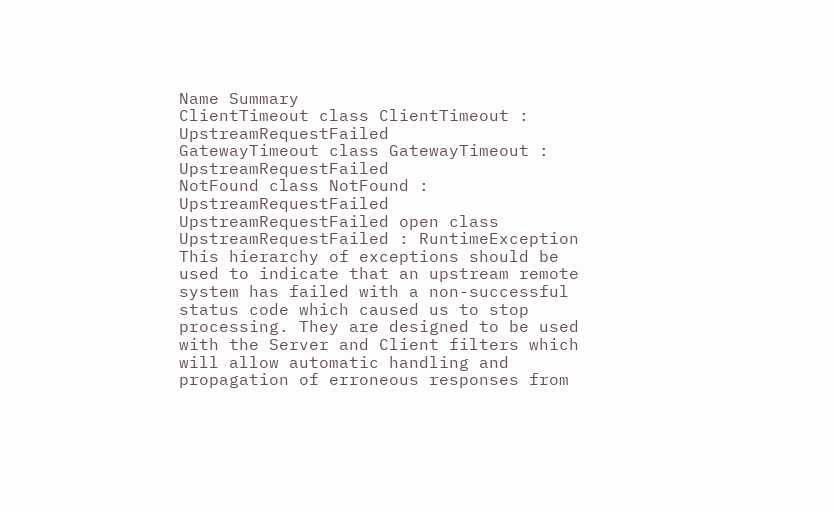Name Summary
ClientTimeout class ClientTimeout : UpstreamRequestFailed
GatewayTimeout class GatewayTimeout : UpstreamRequestFailed
NotFound class NotFound : UpstreamRequestFailed
UpstreamRequestFailed open class UpstreamRequestFailed : RuntimeException
This hierarchy of exceptions should be used to indicate that an upstream remote system has failed with a non-successful status code which caused us to stop processing. They are designed to be used with the Server and Client filters which will allow automatic handling and propagation of erroneous responses from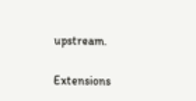upstream.

Extensions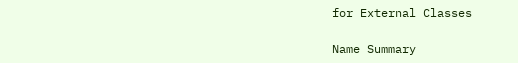for External Classes

Name Summary